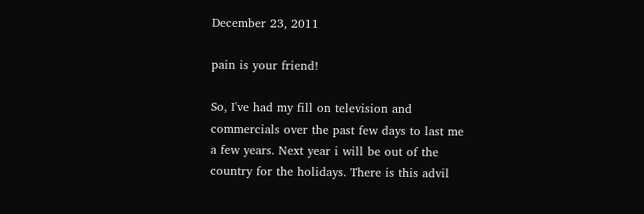December 23, 2011

pain is your friend!

So, I've had my fill on television and commercials over the past few days to last me a few years. Next year i will be out of the country for the holidays. There is this advil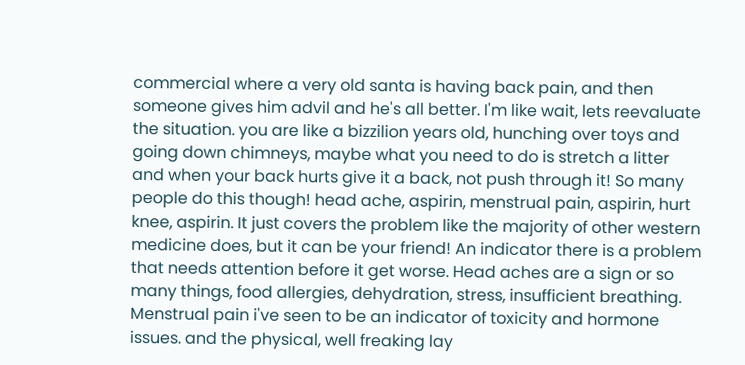commercial where a very old santa is having back pain, and then someone gives him advil and he's all better. I'm like wait, lets reevaluate the situation. you are like a bizzilion years old, hunching over toys and going down chimneys, maybe what you need to do is stretch a litter and when your back hurts give it a back, not push through it! So many people do this though! head ache, aspirin, menstrual pain, aspirin, hurt knee, aspirin. It just covers the problem like the majority of other western medicine does, but it can be your friend! An indicator there is a problem that needs attention before it get worse. Head aches are a sign or so many things, food allergies, dehydration, stress, insufficient breathing. Menstrual pain i've seen to be an indicator of toxicity and hormone issues. and the physical, well freaking lay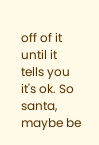off of it until it tells you it's ok. So santa, maybe be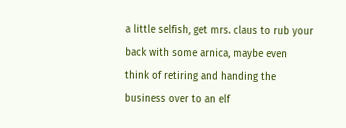a little selfish, get mrs. claus to rub your back with some arnica, maybe even think of retiring and handing the business over to an elf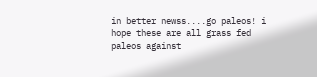in better newss....go paleos! i hope these are all grass fed paleos against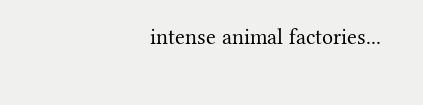intense animal factories...